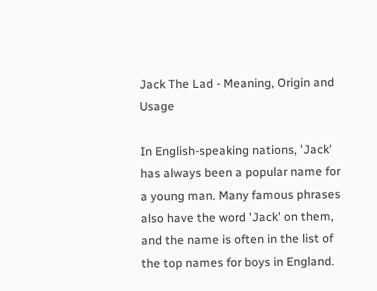Jack The Lad - Meaning, Origin and Usage

In English-speaking nations, 'Jack' has always been a popular name for a young man. Many famous phrases also have the word 'Jack' on them, and the name is often in the list of the top names for boys in England.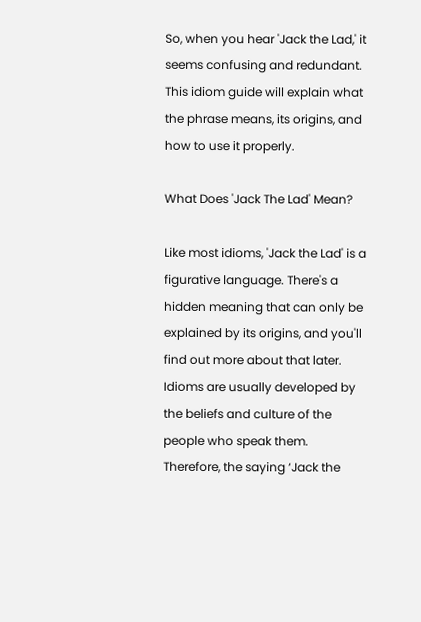So, when you hear 'Jack the Lad,' it seems confusing and redundant. This idiom guide will explain what the phrase means, its origins, and how to use it properly.

What Does 'Jack The Lad' Mean?

Like most idioms, 'Jack the Lad' is a figurative language. There's a hidden meaning that can only be explained by its origins, and you'll find out more about that later. Idioms are usually developed by the beliefs and culture of the people who speak them. Therefore, the saying ‘Jack the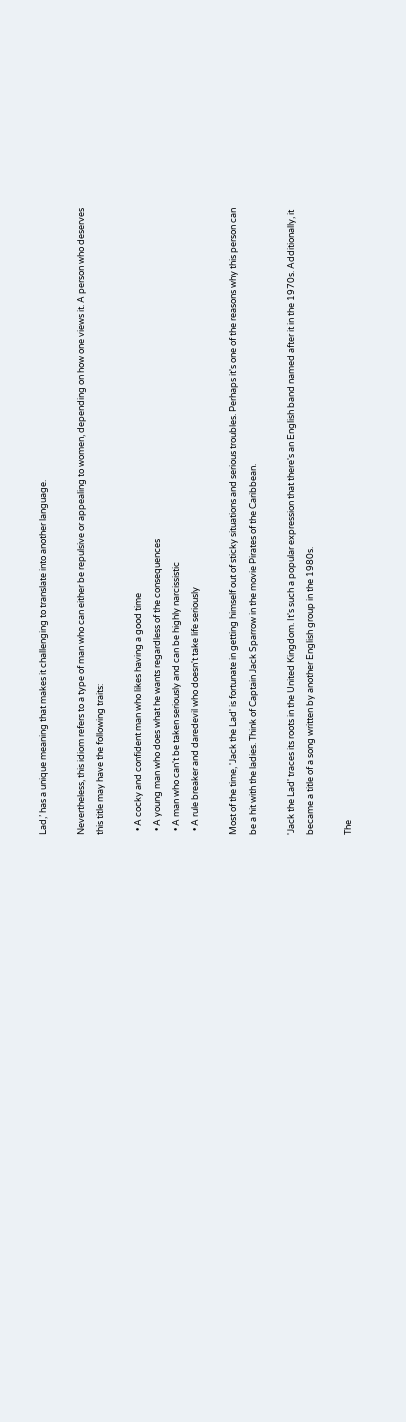Lad,’ has a unique meaning that makes it challenging to translate into another language.

Nevertheless, this idiom refers to a type of man who can either be repulsive or appealing to women, depending on how one views it. A person who deserves this title may have the following traits:

  • A cocky and confident man who likes having a good time
  • A young man who does what he wants regardless of the consequences
  • A man who can't be taken seriously and can be highly narcissistic
  • A rule breaker and daredevil who doesn't take life seriously

Most of the time, 'Jack the Lad' is fortunate in getting himself out of sticky situations and serious troubles. Perhaps it's one of the reasons why this person can be a hit with the ladies. Think of Captain Jack Sparrow in the movie Pirates of the Caribbean.

'Jack the Lad' traces its roots in the United Kingdom. It's such a popular expression that there's an English band named after it in the 1970s. Additionally, it became a title of a song written by another English group in the 1980s.

The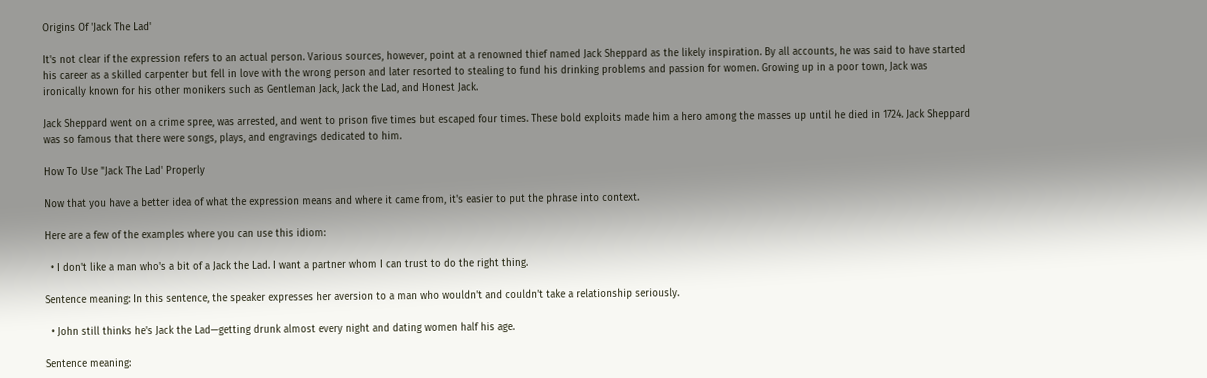Origins Of 'Jack The Lad'

It's not clear if the expression refers to an actual person. Various sources, however, point at a renowned thief named Jack Sheppard as the likely inspiration. By all accounts, he was said to have started his career as a skilled carpenter but fell in love with the wrong person and later resorted to stealing to fund his drinking problems and passion for women. Growing up in a poor town, Jack was ironically known for his other monikers such as Gentleman Jack, Jack the Lad, and Honest Jack.

Jack Sheppard went on a crime spree, was arrested, and went to prison five times but escaped four times. These bold exploits made him a hero among the masses up until he died in 1724. Jack Sheppard was so famous that there were songs, plays, and engravings dedicated to him.

How To Use "Jack The Lad' Properly

Now that you have a better idea of what the expression means and where it came from, it's easier to put the phrase into context.

Here are a few of the examples where you can use this idiom:

  • I don't like a man who's a bit of a Jack the Lad. I want a partner whom I can trust to do the right thing.

Sentence meaning: In this sentence, the speaker expresses her aversion to a man who wouldn't and couldn't take a relationship seriously.

  • John still thinks he's Jack the Lad—getting drunk almost every night and dating women half his age.

Sentence meaning: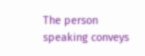The person speaking conveys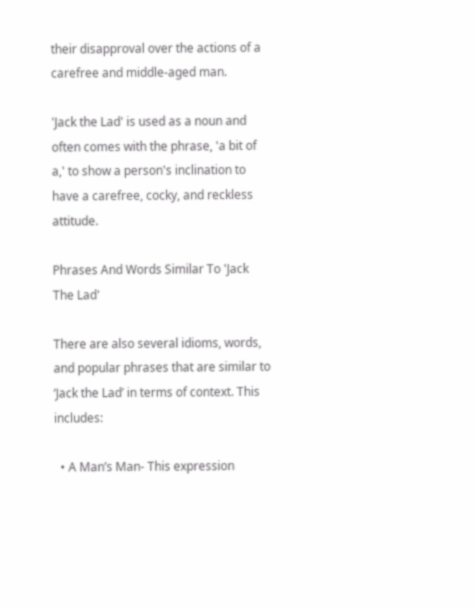their disapproval over the actions of a carefree and middle-aged man.

'Jack the Lad' is used as a noun and often comes with the phrase, 'a bit of a,' to show a person's inclination to have a carefree, cocky, and reckless attitude.

Phrases And Words Similar To 'Jack The Lad'

There are also several idioms, words, and popular phrases that are similar to ‘Jack the Lad’ in terms of context. This includes:

  • A Man’s Man- This expression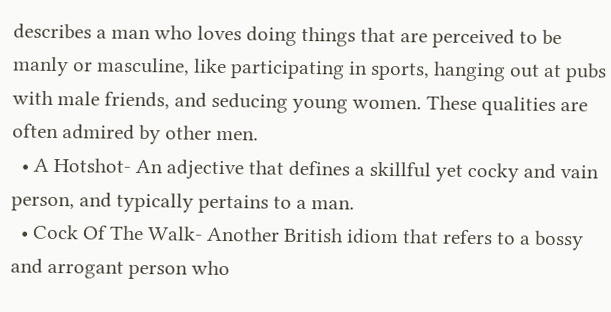describes a man who loves doing things that are perceived to be manly or masculine, like participating in sports, hanging out at pubs with male friends, and seducing young women. These qualities are often admired by other men.
  • A Hotshot- An adjective that defines a skillful yet cocky and vain person, and typically pertains to a man.
  • Cock Of The Walk- Another British idiom that refers to a bossy and arrogant person who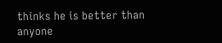thinks he is better than anyone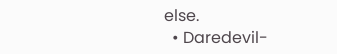else.
  • Daredevil-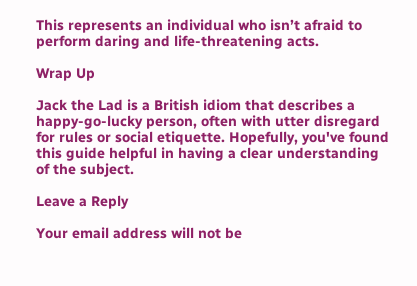This represents an individual who isn’t afraid to perform daring and life-threatening acts.

Wrap Up

Jack the Lad is a British idiom that describes a happy-go-lucky person, often with utter disregard for rules or social etiquette. Hopefully, you've found this guide helpful in having a clear understanding of the subject.

Leave a Reply

Your email address will not be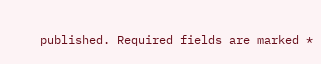published. Required fields are marked *